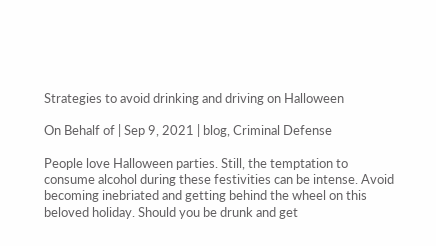Strategies to avoid drinking and driving on Halloween

On Behalf of | Sep 9, 2021 | blog, Criminal Defense

People love Halloween parties. Still, the temptation to consume alcohol during these festivities can be intense. Avoid becoming inebriated and getting behind the wheel on this beloved holiday. Should you be drunk and get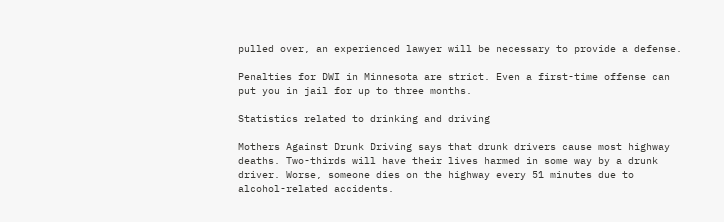pulled over, an experienced lawyer will be necessary to provide a defense.

Penalties for DWI in Minnesota are strict. Even a first-time offense can put you in jail for up to three months.

Statistics related to drinking and driving

Mothers Against Drunk Driving says that drunk drivers cause most highway deaths. Two-thirds will have their lives harmed in some way by a drunk driver. Worse, someone dies on the highway every 51 minutes due to alcohol-related accidents.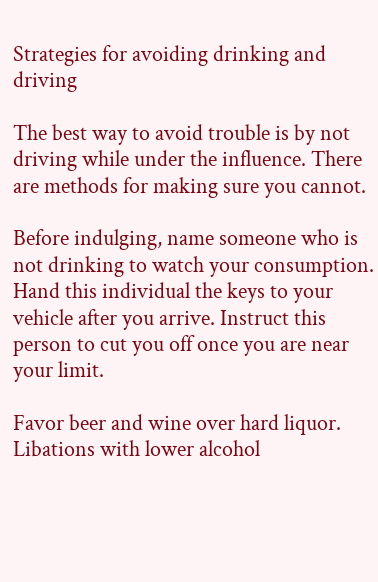Strategies for avoiding drinking and driving

The best way to avoid trouble is by not driving while under the influence. There are methods for making sure you cannot.

Before indulging, name someone who is not drinking to watch your consumption. Hand this individual the keys to your vehicle after you arrive. Instruct this person to cut you off once you are near your limit.

Favor beer and wine over hard liquor. Libations with lower alcohol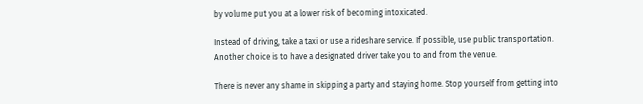by volume put you at a lower risk of becoming intoxicated.

Instead of driving, take a taxi or use a rideshare service. If possible, use public transportation. Another choice is to have a designated driver take you to and from the venue.

There is never any shame in skipping a party and staying home. Stop yourself from getting into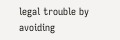legal trouble by avoiding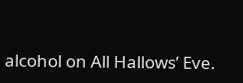alcohol on All Hallows’ Eve.